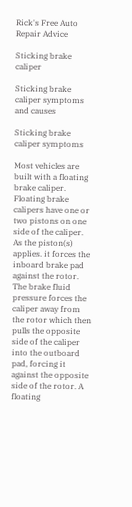Rick's Free Auto Repair Advice

Sticking brake caliper

Sticking brake caliper symptoms and causes

Sticking brake caliper symptoms

Most vehicles are built with a floating brake caliper. Floating brake calipers have one or two pistons on one side of the caliper. As the piston(s) applies. it forces the inboard brake pad against the rotor. The brake fluid pressure forces the caliper away from the rotor which then pulls the opposite side of the caliper into the outboard pad, forcing it against the opposite side of the rotor. A floating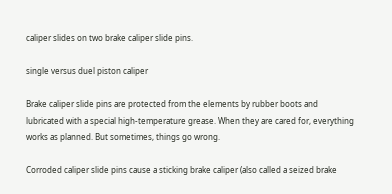caliper slides on two brake caliper slide pins.

single versus duel piston caliper

Brake caliper slide pins are protected from the elements by rubber boots and lubricated with a special high-temperature grease. When they are cared for, everything works as planned. But sometimes, things go wrong.

Corroded caliper slide pins cause a sticking brake caliper (also called a seized brake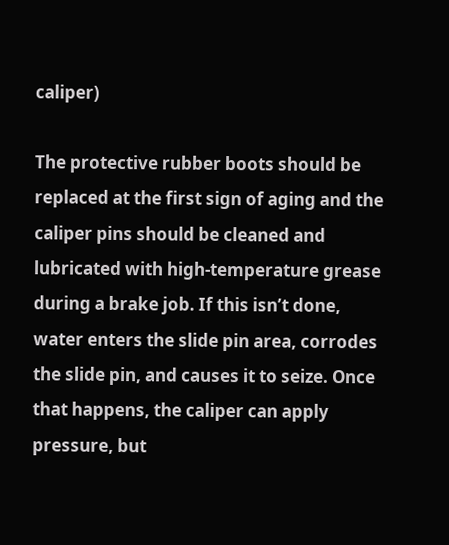caliper)

The protective rubber boots should be replaced at the first sign of aging and the caliper pins should be cleaned and lubricated with high-temperature grease during a brake job. If this isn’t done, water enters the slide pin area, corrodes the slide pin, and causes it to seize. Once that happens, the caliper can apply pressure, but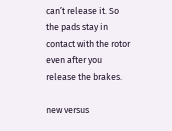can’t release it. So the pads stay in contact with the rotor even after you release the brakes.

new versus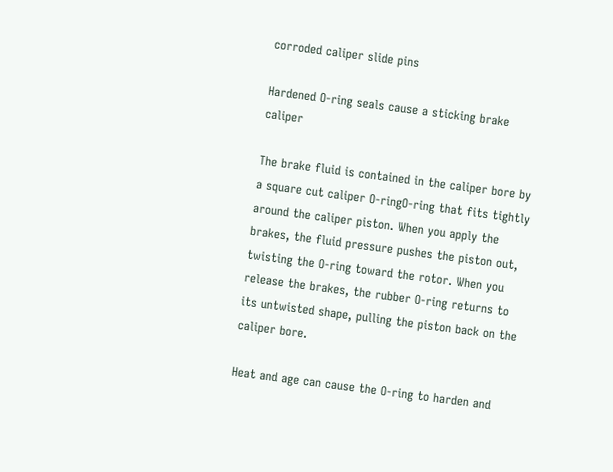corroded caliper slide pins

Hardened O-ring seals cause a sticking brake caliper

The brake fluid is contained in the caliper bore by a square cut caliper O-ringO-ring that fits tightly around the caliper piston. When you apply the brakes, the fluid pressure pushes the piston out, twisting the O-ring toward the rotor. When you release the brakes, the rubber O-ring returns to its untwisted shape, pulling the piston back on the caliper bore.

Heat and age can cause the O-ring to harden and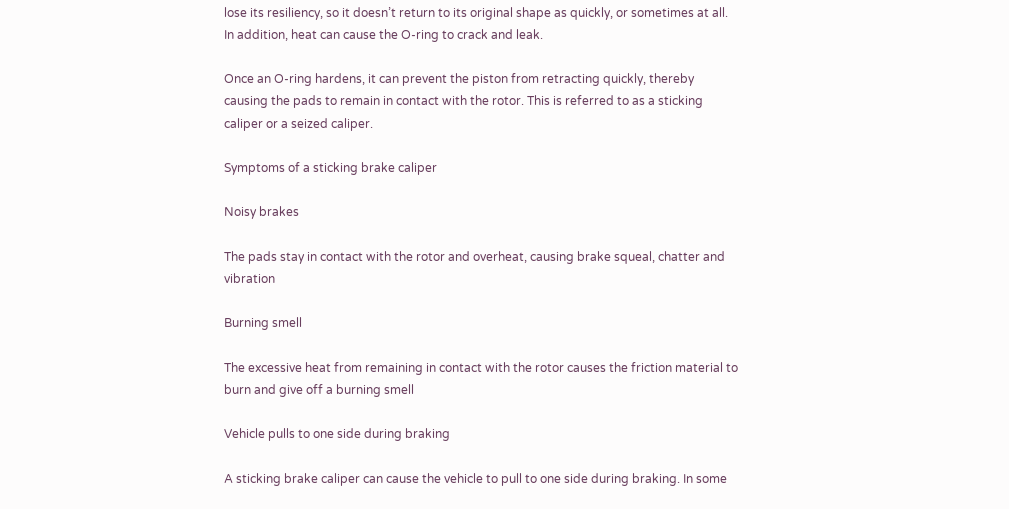lose its resiliency, so it doesn’t return to its original shape as quickly, or sometimes at all. In addition, heat can cause the O-ring to crack and leak.

Once an O-ring hardens, it can prevent the piston from retracting quickly, thereby causing the pads to remain in contact with the rotor. This is referred to as a sticking caliper or a seized caliper.

Symptoms of a sticking brake caliper

Noisy brakes

The pads stay in contact with the rotor and overheat, causing brake squeal, chatter and vibration

Burning smell

The excessive heat from remaining in contact with the rotor causes the friction material to burn and give off a burning smell

Vehicle pulls to one side during braking

A sticking brake caliper can cause the vehicle to pull to one side during braking. In some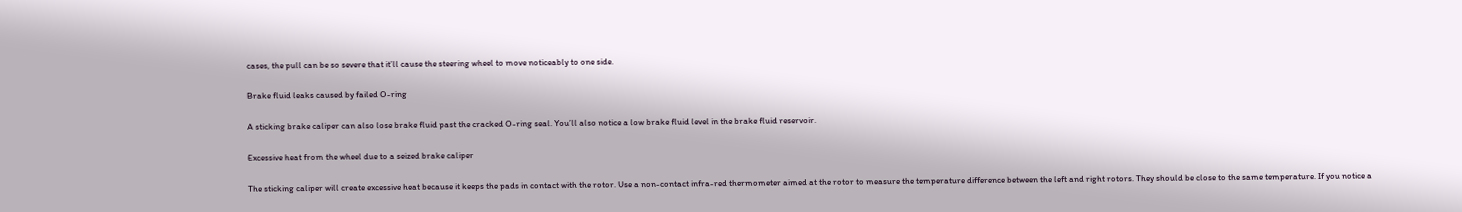cases, the pull can be so severe that it’ll cause the steering wheel to move noticeably to one side.

Brake fluid leaks caused by failed O-ring

A sticking brake caliper can also lose brake fluid past the cracked O-ring seal. You’ll also notice a low brake fluid level in the brake fluid reservoir.

Excessive heat from the wheel due to a seized brake caliper

The sticking caliper will create excessive heat because it keeps the pads in contact with the rotor. Use a non-contact infra-red thermometer aimed at the rotor to measure the temperature difference between the left and right rotors. They should be close to the same temperature. If you notice a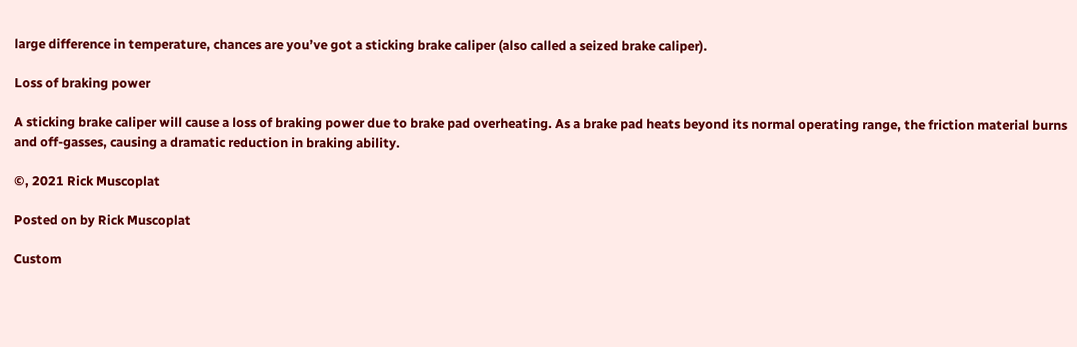large difference in temperature, chances are you’ve got a sticking brake caliper (also called a seized brake caliper).

Loss of braking power

A sticking brake caliper will cause a loss of braking power due to brake pad overheating. As a brake pad heats beyond its normal operating range, the friction material burns and off-gasses, causing a dramatic reduction in braking ability.

©, 2021 Rick Muscoplat

Posted on by Rick Muscoplat

Custom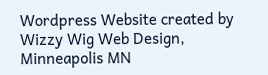Wordpress Website created by Wizzy Wig Web Design, Minneapolis MN